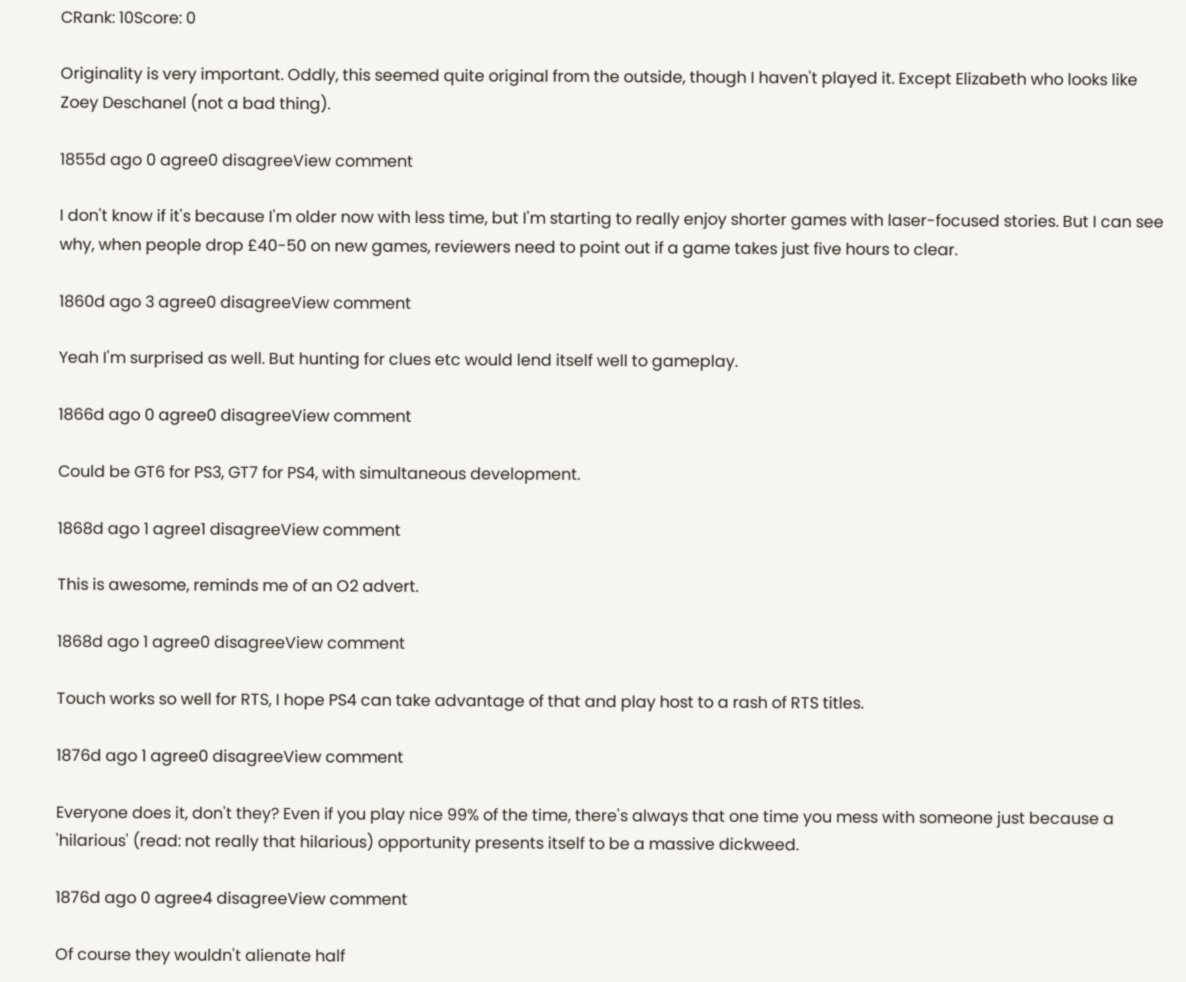CRank: 10Score: 0

Originality is very important. Oddly, this seemed quite original from the outside, though I haven't played it. Except Elizabeth who looks like Zoey Deschanel (not a bad thing).

1855d ago 0 agree0 disagreeView comment

I don't know if it's because I'm older now with less time, but I'm starting to really enjoy shorter games with laser-focused stories. But I can see why, when people drop £40-50 on new games, reviewers need to point out if a game takes just five hours to clear.

1860d ago 3 agree0 disagreeView comment

Yeah I'm surprised as well. But hunting for clues etc would lend itself well to gameplay.

1866d ago 0 agree0 disagreeView comment

Could be GT6 for PS3, GT7 for PS4, with simultaneous development.

1868d ago 1 agree1 disagreeView comment

This is awesome, reminds me of an O2 advert.

1868d ago 1 agree0 disagreeView comment

Touch works so well for RTS, I hope PS4 can take advantage of that and play host to a rash of RTS titles.

1876d ago 1 agree0 disagreeView comment

Everyone does it, don't they? Even if you play nice 99% of the time, there's always that one time you mess with someone just because a 'hilarious' (read: not really that hilarious) opportunity presents itself to be a massive dickweed.

1876d ago 0 agree4 disagreeView comment

Of course they wouldn't alienate half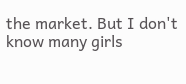the market. But I don't know many girls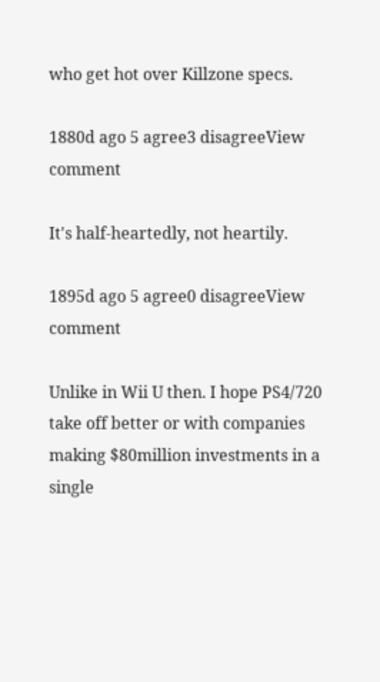who get hot over Killzone specs.

1880d ago 5 agree3 disagreeView comment

It's half-heartedly, not heartily.

1895d ago 5 agree0 disagreeView comment

Unlike in Wii U then. I hope PS4/720 take off better or with companies making $80million investments in a single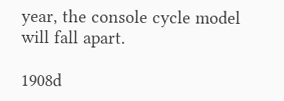year, the console cycle model will fall apart.

1908d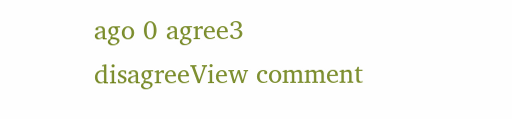ago 0 agree3 disagreeView comment